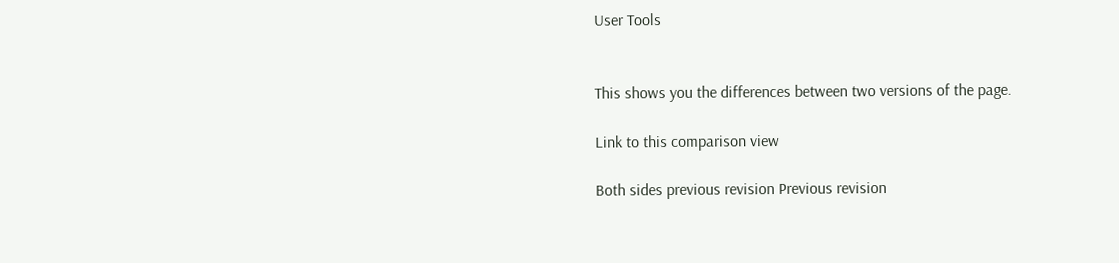User Tools


This shows you the differences between two versions of the page.

Link to this comparison view

Both sides previous revision Previous revision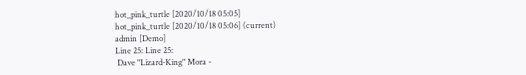hot_pink_turtle [2020/10/18 05:05]
hot_pink_turtle [2020/10/18 05:06] (current)
admin [Demo]
Line 25: Line 25:
 Dave "Lizard-King" Mora -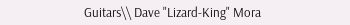Guitars\\ Dave "Lizard-King" Mora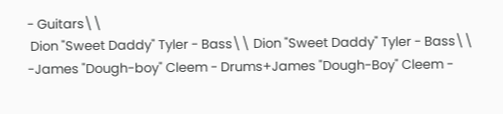- Guitars\\
 Dion "Sweet Daddy" Tyler - Bass\\ Dion "Sweet Daddy" Tyler - Bass\\
-James "Dough-boy" Cleem - Drums+James "Dough-Boy" Cleem -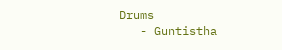Drums
   - Guntistha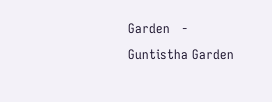Garden   - Guntistha Garden